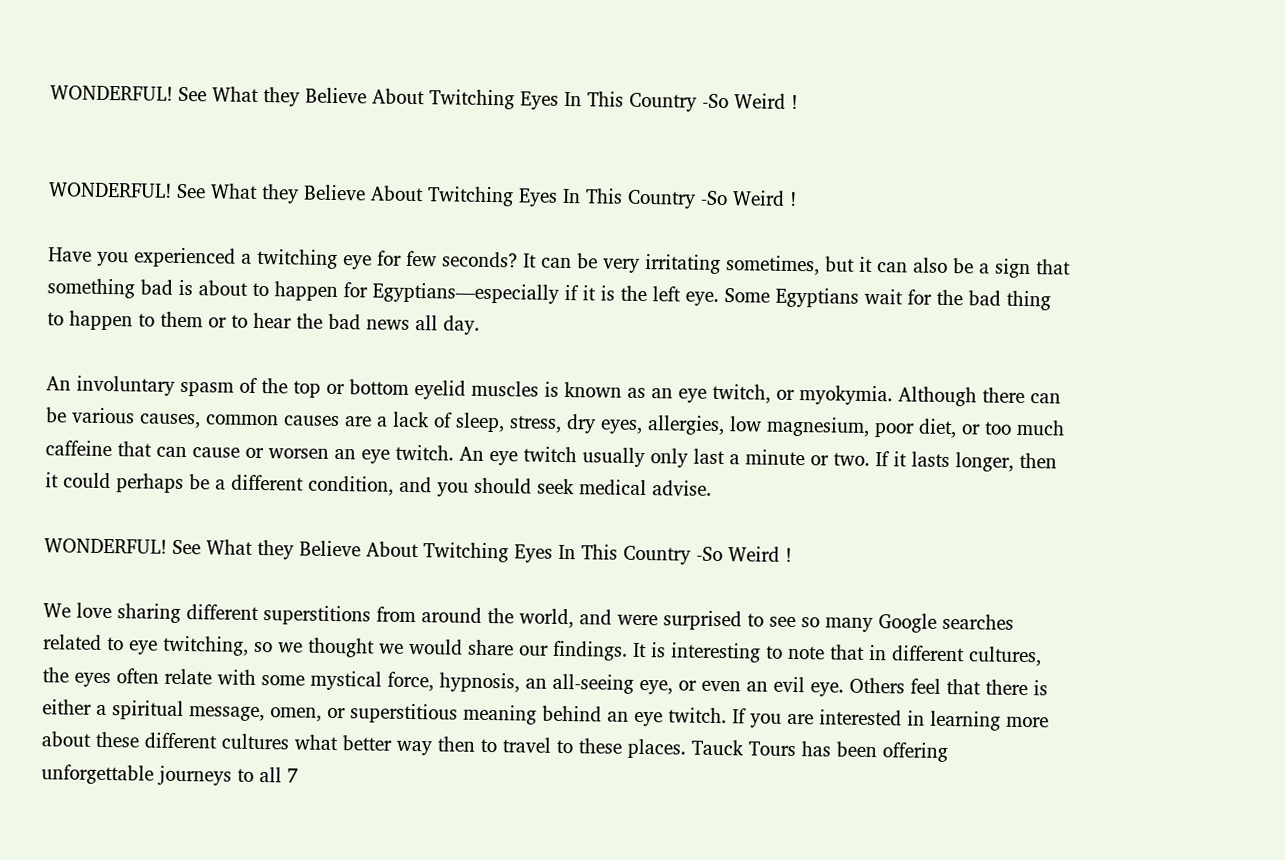WONDERFUL! See What they Believe About Twitching Eyes In This Country -So Weird !


WONDERFUL! See What they Believe About Twitching Eyes In This Country -So Weird !

Have you experienced a twitching eye for few seconds? It can be very irritating sometimes, but it can also be a sign that something bad is about to happen for Egyptians—especially if it is the left eye. Some Egyptians wait for the bad thing to happen to them or to hear the bad news all day.

An involuntary spasm of the top or bottom eyelid muscles is known as an eye twitch, or myokymia. Although there can be various causes, common causes are a lack of sleep, stress, dry eyes, allergies, low magnesium, poor diet, or too much caffeine that can cause or worsen an eye twitch. An eye twitch usually only last a minute or two. If it lasts longer, then it could perhaps be a different condition, and you should seek medical advise.

WONDERFUL! See What they Believe About Twitching Eyes In This Country -So Weird !

We love sharing different superstitions from around the world, and were surprised to see so many Google searches related to eye twitching, so we thought we would share our findings. It is interesting to note that in different cultures, the eyes often relate with some mystical force, hypnosis, an all-seeing eye, or even an evil eye. Others feel that there is either a spiritual message, omen, or superstitious meaning behind an eye twitch. If you are interested in learning more about these different cultures what better way then to travel to these places. Tauck Tours has been offering unforgettable journeys to all 7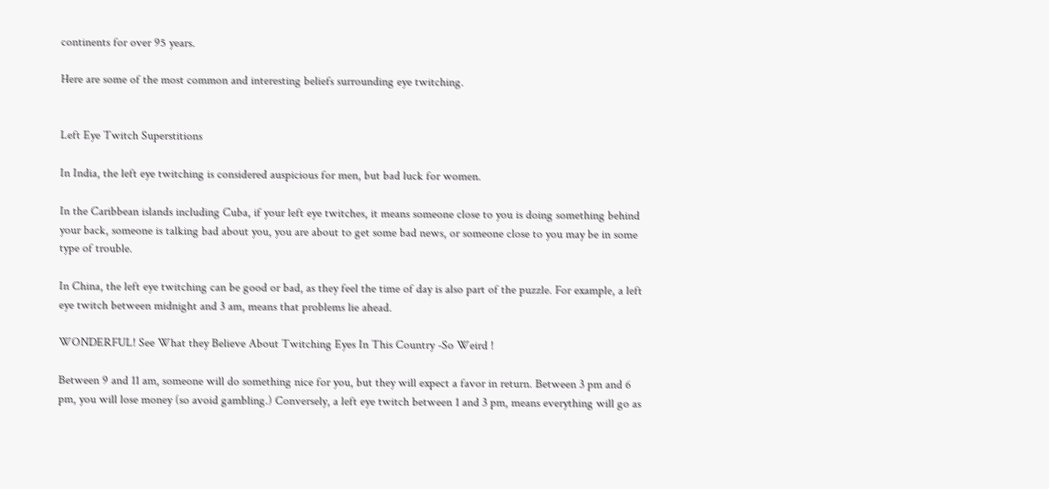continents for over 95 years.

Here are some of the most common and interesting beliefs surrounding eye twitching.


Left Eye Twitch Superstitions

In India, the left eye twitching is considered auspicious for men, but bad luck for women.

In the Caribbean islands including Cuba, if your left eye twitches, it means someone close to you is doing something behind your back, someone is talking bad about you, you are about to get some bad news, or someone close to you may be in some type of trouble.

In China, the left eye twitching can be good or bad, as they feel the time of day is also part of the puzzle. For example, a left eye twitch between midnight and 3 am, means that problems lie ahead.

WONDERFUL! See What they Believe About Twitching Eyes In This Country -So Weird !

Between 9 and 11 am, someone will do something nice for you, but they will expect a favor in return. Between 3 pm and 6 pm, you will lose money (so avoid gambling.) Conversely, a left eye twitch between 1 and 3 pm, means everything will go as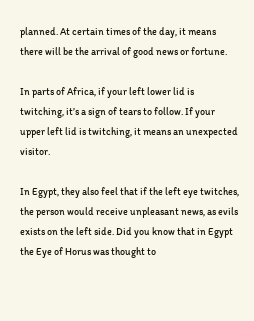planned. At certain times of the day, it means there will be the arrival of good news or fortune.

In parts of Africa, if your left lower lid is twitching, it’s a sign of tears to follow. If your upper left lid is twitching, it means an unexpected visitor.

In Egypt, they also feel that if the left eye twitches, the person would receive unpleasant news, as evils exists on the left side. Did you know that in Egypt the Eye of Horus was thought to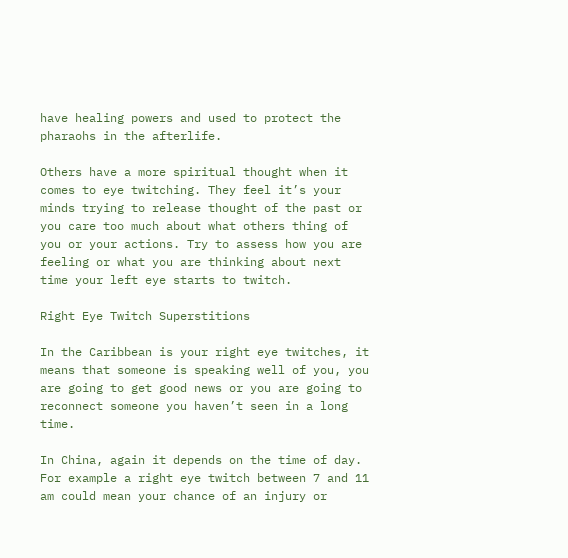have healing powers and used to protect the pharaohs in the afterlife.

Others have a more spiritual thought when it comes to eye twitching. They feel it’s your minds trying to release thought of the past or you care too much about what others thing of you or your actions. Try to assess how you are feeling or what you are thinking about next time your left eye starts to twitch.

Right Eye Twitch Superstitions

In the Caribbean is your right eye twitches, it means that someone is speaking well of you, you are going to get good news or you are going to reconnect someone you haven’t seen in a long time.

In China, again it depends on the time of day. For example a right eye twitch between 7 and 11 am could mean your chance of an injury or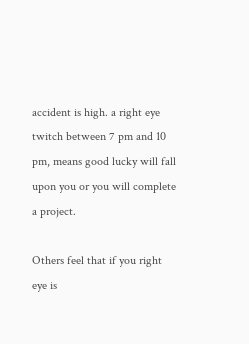accident is high. a right eye twitch between 7 pm and 10 pm, means good lucky will fall upon you or you will complete a project.

Others feel that if you right eye is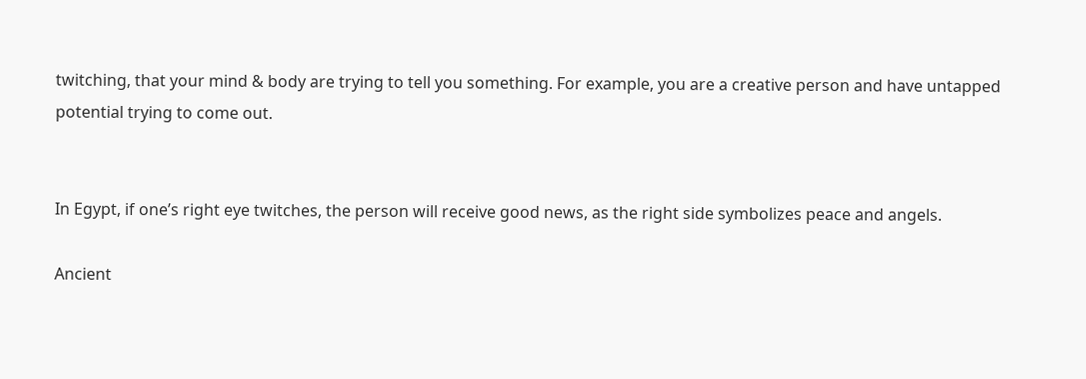twitching, that your mind & body are trying to tell you something. For example, you are a creative person and have untapped potential trying to come out.


In Egypt, if one’s right eye twitches, the person will receive good news, as the right side symbolizes peace and angels.

Ancient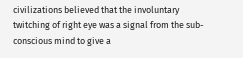civilizations believed that the involuntary twitching of right eye was a signal from the sub-conscious mind to give a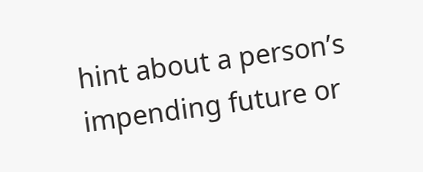hint about a person’s impending future or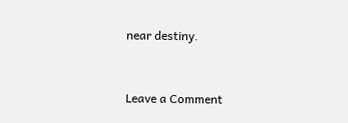near destiny.


Leave a Comment